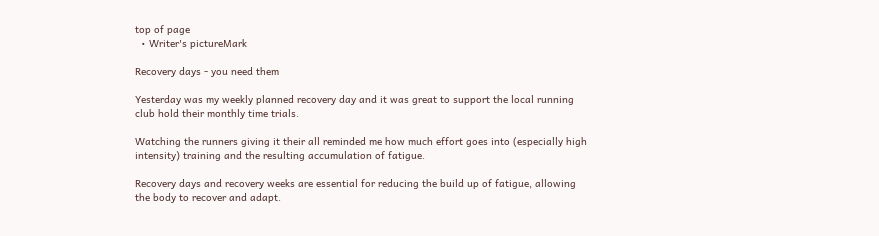top of page
  • Writer's pictureMark

Recovery days - you need them

Yesterday was my weekly planned recovery day and it was great to support the local running club hold their monthly time trials.

Watching the runners giving it their all reminded me how much effort goes into (especially high intensity) training and the resulting accumulation of fatigue.

Recovery days and recovery weeks are essential for reducing the build up of fatigue, allowing the body to recover and adapt.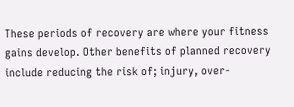These periods of recovery are where your fitness gains develop. Other benefits of planned recovery include reducing the risk of; injury, over-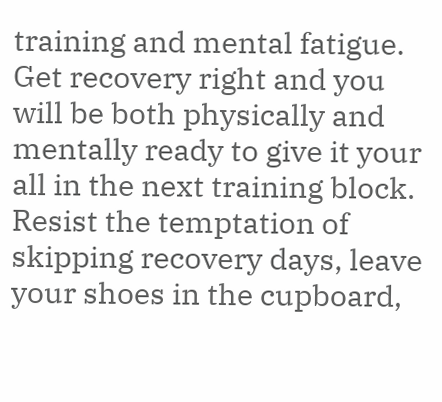training and mental fatigue. Get recovery right and you will be both physically and mentally ready to give it your all in the next training block. Resist the temptation of skipping recovery days, leave your shoes in the cupboard,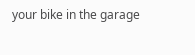your bike in the garage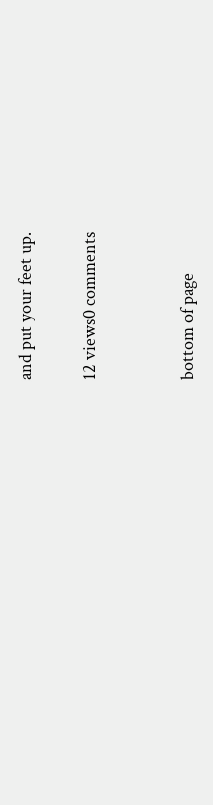and put your feet up.

12 views0 comments


bottom of page